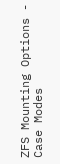ZFS Mounting Options - Case Modes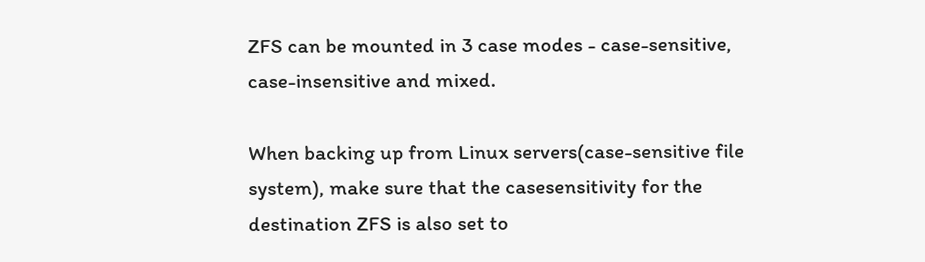ZFS can be mounted in 3 case modes - case-sensitive, case-insensitive and mixed.

When backing up from Linux servers(case-sensitive file system), make sure that the casesensitivity for the destination ZFS is also set to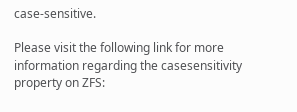case-sensitive.

Please visit the following link for more information regarding the casesensitivity property on ZFS: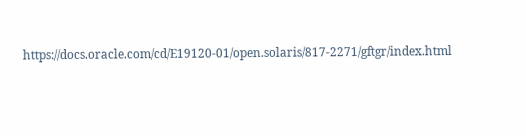https://docs.oracle.com/cd/E19120-01/open.solaris/817-2271/gftgr/index.html